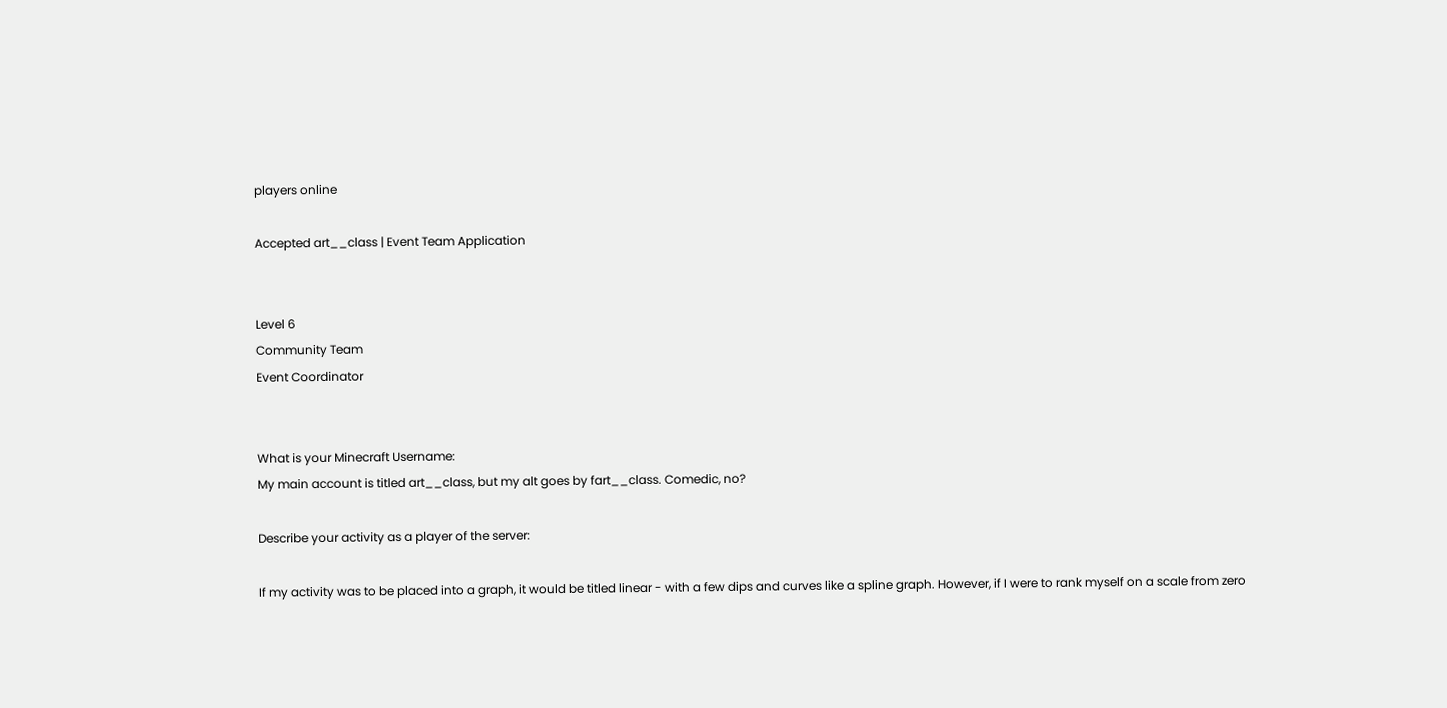players online

Accepted art__class | Event Team Application


Level 6
Community Team
Event Coordinator


What is your Minecraft Username:
My main account is titled art__class, but my alt goes by fart__class. Comedic, no?

Describe your activity as a player of the server:

If my activity was to be placed into a graph, it would be titled linear - with a few dips and curves like a spline graph. However, if I were to rank myself on a scale from zero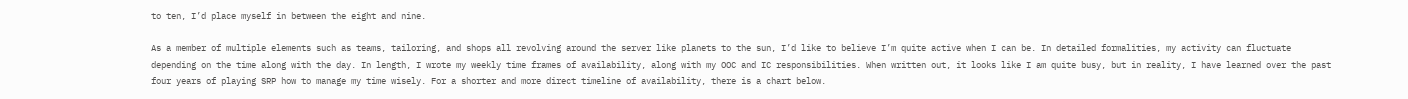to ten, I’d place myself in between the eight and nine.

As a member of multiple elements such as teams, tailoring, and shops all revolving around the server like planets to the sun, I’d like to believe I’m quite active when I can be. In detailed formalities, my activity can fluctuate depending on the time along with the day. In length, I wrote my weekly time frames of availability, along with my OOC and IC responsibilities. When written out, it looks like I am quite busy, but in reality, I have learned over the past four years of playing SRP how to manage my time wisely. For a shorter and more direct timeline of availability, there is a chart below.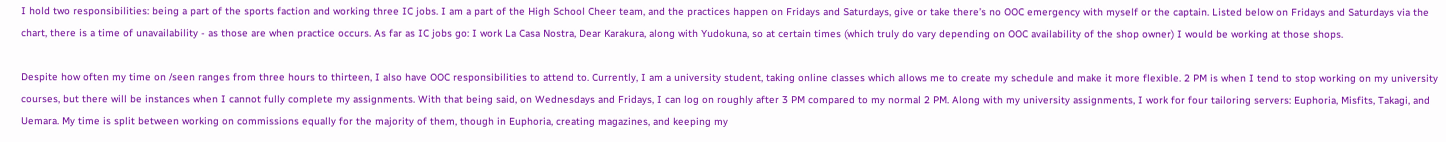I hold two responsibilities: being a part of the sports faction and working three IC jobs. I am a part of the High School Cheer team, and the practices happen on Fridays and Saturdays, give or take there’s no OOC emergency with myself or the captain. Listed below on Fridays and Saturdays via the chart, there is a time of unavailability - as those are when practice occurs. As far as IC jobs go: I work La Casa Nostra, Dear Karakura, along with Yudokuna, so at certain times (which truly do vary depending on OOC availability of the shop owner) I would be working at those shops.

Despite how often my time on /seen ranges from three hours to thirteen, I also have OOC responsibilities to attend to. Currently, I am a university student, taking online classes which allows me to create my schedule and make it more flexible. 2 PM is when I tend to stop working on my university courses, but there will be instances when I cannot fully complete my assignments. With that being said, on Wednesdays and Fridays, I can log on roughly after 3 PM compared to my normal 2 PM. Along with my university assignments, I work for four tailoring servers: Euphoria, Misfits, Takagi, and Uemara. My time is split between working on commissions equally for the majority of them, though in Euphoria, creating magazines, and keeping my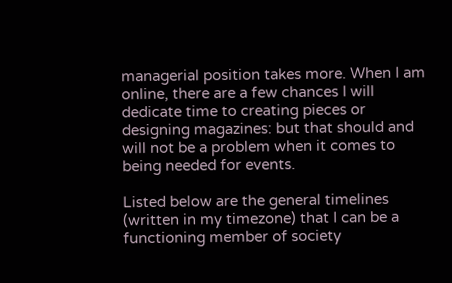managerial position takes more. When I am online, there are a few chances I will dedicate time to creating pieces or designing magazines: but that should and will not be a problem when it comes to being needed for events.

Listed below are the general timelines (written in my timezone) that I can be a functioning member of society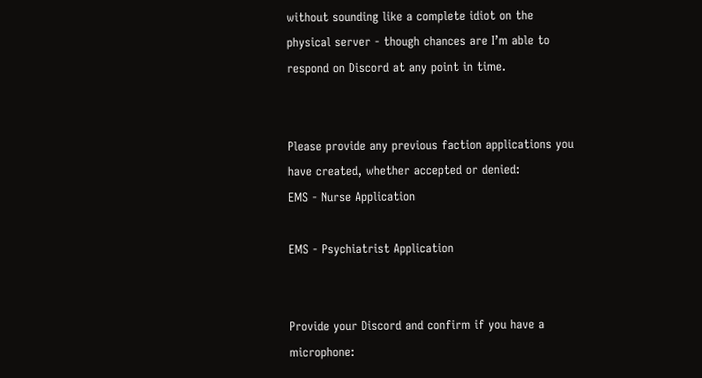without sounding like a complete idiot on the physical server - though chances are I’m able to respond on Discord at any point in time.


Please provide any previous faction applications you have created, whether accepted or denied:
EMS - Nurse Application

EMS - Psychiatrist Application


Provide your Discord and confirm if you have a microphone: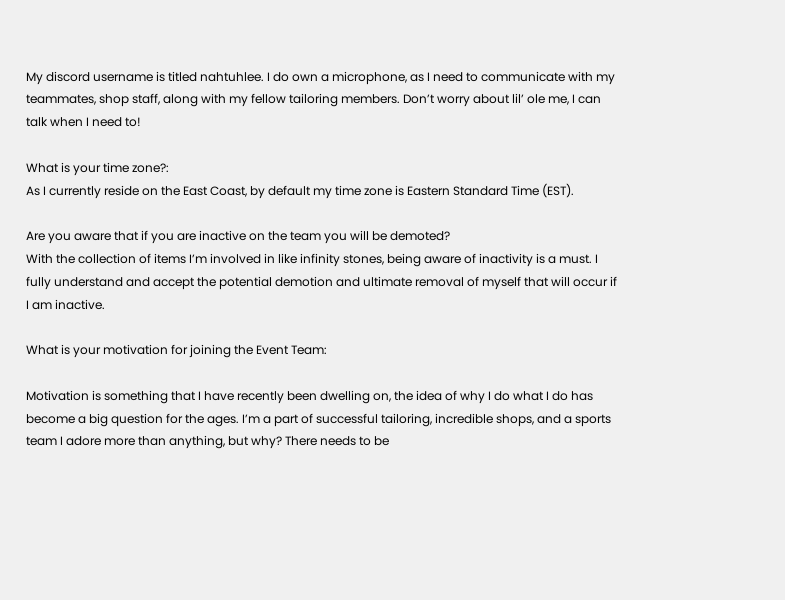My discord username is titled nahtuhlee. I do own a microphone, as I need to communicate with my teammates, shop staff, along with my fellow tailoring members. Don’t worry about lil’ ole me, I can talk when I need to!

What is your time zone?:
As I currently reside on the East Coast, by default my time zone is Eastern Standard Time (EST).

Are you aware that if you are inactive on the team you will be demoted?
With the collection of items I’m involved in like infinity stones, being aware of inactivity is a must. I fully understand and accept the potential demotion and ultimate removal of myself that will occur if I am inactive.

What is your motivation for joining the Event Team:

Motivation is something that I have recently been dwelling on, the idea of why I do what I do has become a big question for the ages. I’m a part of successful tailoring, incredible shops, and a sports team I adore more than anything, but why? There needs to be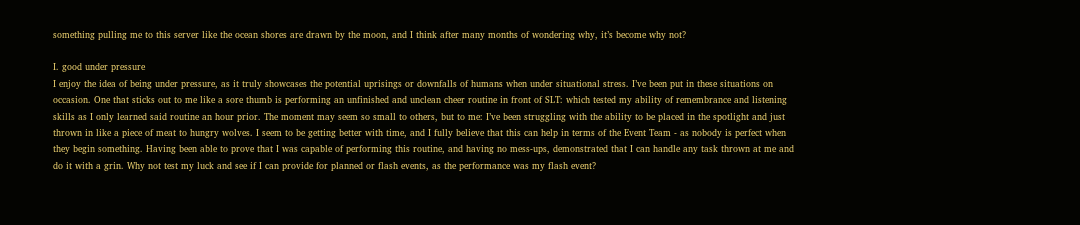something pulling me to this server like the ocean shores are drawn by the moon, and I think after many months of wondering why, it’s become why not?

I. good under pressure
I enjoy the idea of being under pressure, as it truly showcases the potential uprisings or downfalls of humans when under situational stress. I’ve been put in these situations on occasion. One that sticks out to me like a sore thumb is performing an unfinished and unclean cheer routine in front of SLT: which tested my ability of remembrance and listening skills as I only learned said routine an hour prior. The moment may seem so small to others, but to me: I’ve been struggling with the ability to be placed in the spotlight and just thrown in like a piece of meat to hungry wolves. I seem to be getting better with time, and I fully believe that this can help in terms of the Event Team - as nobody is perfect when they begin something. Having been able to prove that I was capable of performing this routine, and having no mess-ups, demonstrated that I can handle any task thrown at me and do it with a grin. Why not test my luck and see if I can provide for planned or flash events, as the performance was my flash event?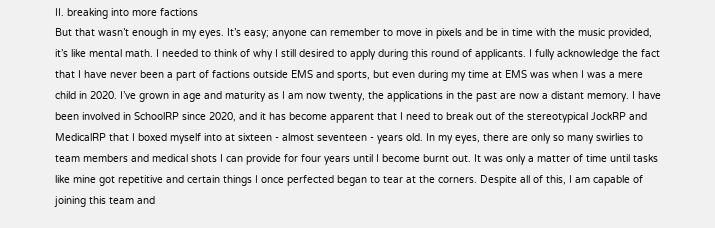II. breaking into more factions
But that wasn’t enough in my eyes. It’s easy; anyone can remember to move in pixels and be in time with the music provided, it’s like mental math. I needed to think of why I still desired to apply during this round of applicants. I fully acknowledge the fact that I have never been a part of factions outside EMS and sports, but even during my time at EMS was when I was a mere child in 2020. I’ve grown in age and maturity as I am now twenty, the applications in the past are now a distant memory. I have been involved in SchoolRP since 2020, and it has become apparent that I need to break out of the stereotypical JockRP and MedicalRP that I boxed myself into at sixteen - almost seventeen - years old. In my eyes, there are only so many swirlies to team members and medical shots I can provide for four years until I become burnt out. It was only a matter of time until tasks like mine got repetitive and certain things I once perfected began to tear at the corners. Despite all of this, I am capable of joining this team and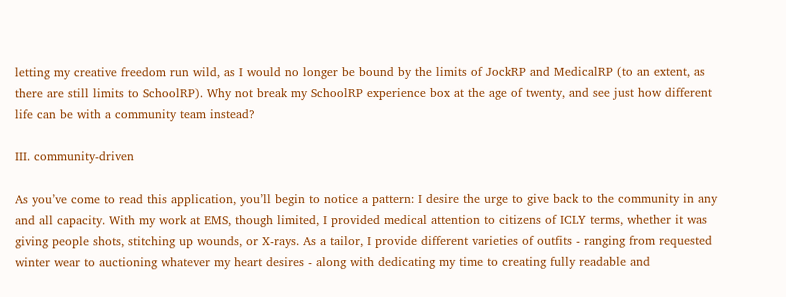letting my creative freedom run wild, as I would no longer be bound by the limits of JockRP and MedicalRP (to an extent, as there are still limits to SchoolRP). Why not break my SchoolRP experience box at the age of twenty, and see just how different life can be with a community team instead?

III. community-driven

As you’ve come to read this application, you’ll begin to notice a pattern: I desire the urge to give back to the community in any and all capacity. With my work at EMS, though limited, I provided medical attention to citizens of ICLY terms, whether it was giving people shots, stitching up wounds, or X-rays. As a tailor, I provide different varieties of outfits - ranging from requested winter wear to auctioning whatever my heart desires - along with dedicating my time to creating fully readable and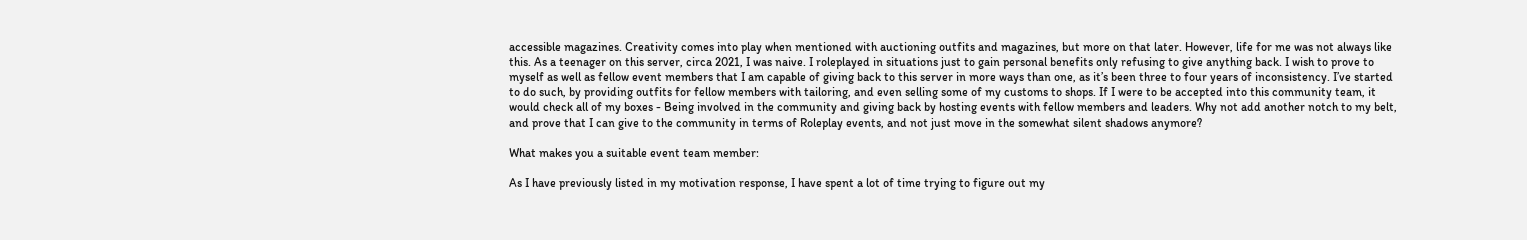accessible magazines. Creativity comes into play when mentioned with auctioning outfits and magazines, but more on that later. However, life for me was not always like this. As a teenager on this server, circa 2021, I was naive. I roleplayed in situations just to gain personal benefits only refusing to give anything back. I wish to prove to myself as well as fellow event members that I am capable of giving back to this server in more ways than one, as it’s been three to four years of inconsistency. I’ve started to do such, by providing outfits for fellow members with tailoring, and even selling some of my customs to shops. If I were to be accepted into this community team, it would check all of my boxes - Being involved in the community and giving back by hosting events with fellow members and leaders. Why not add another notch to my belt, and prove that I can give to the community in terms of Roleplay events, and not just move in the somewhat silent shadows anymore?

What makes you a suitable event team member:

As I have previously listed in my motivation response, I have spent a lot of time trying to figure out my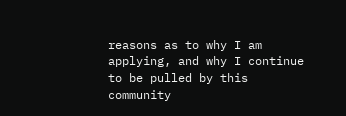reasons as to why I am applying, and why I continue to be pulled by this community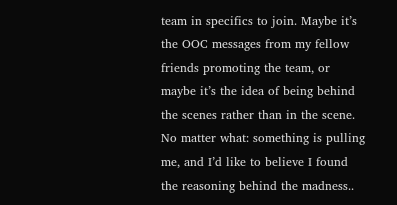team in specifics to join. Maybe it’s the OOC messages from my fellow friends promoting the team, or maybe it’s the idea of being behind the scenes rather than in the scene. No matter what: something is pulling me, and I’d like to believe I found the reasoning behind the madness..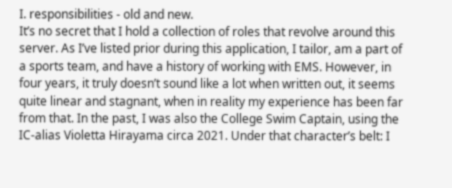I. responsibilities - old and new.
It’s no secret that I hold a collection of roles that revolve around this server. As I’ve listed prior during this application, I tailor, am a part of a sports team, and have a history of working with EMS. However, in four years, it truly doesn’t sound like a lot when written out, it seems quite linear and stagnant, when in reality my experience has been far from that. In the past, I was also the College Swim Captain, using the IC-alias Violetta Hirayama circa 2021. Under that character’s belt: I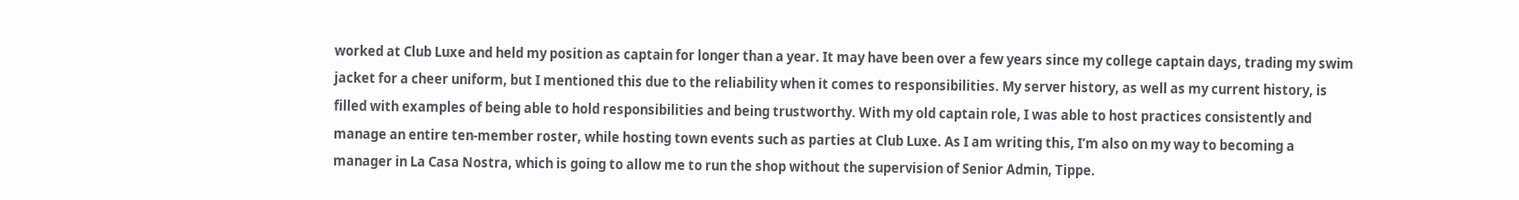worked at Club Luxe and held my position as captain for longer than a year. It may have been over a few years since my college captain days, trading my swim jacket for a cheer uniform, but I mentioned this due to the reliability when it comes to responsibilities. My server history, as well as my current history, is filled with examples of being able to hold responsibilities and being trustworthy. With my old captain role, I was able to host practices consistently and manage an entire ten-member roster, while hosting town events such as parties at Club Luxe. As I am writing this, I’m also on my way to becoming a manager in La Casa Nostra, which is going to allow me to run the shop without the supervision of Senior Admin, Tippe.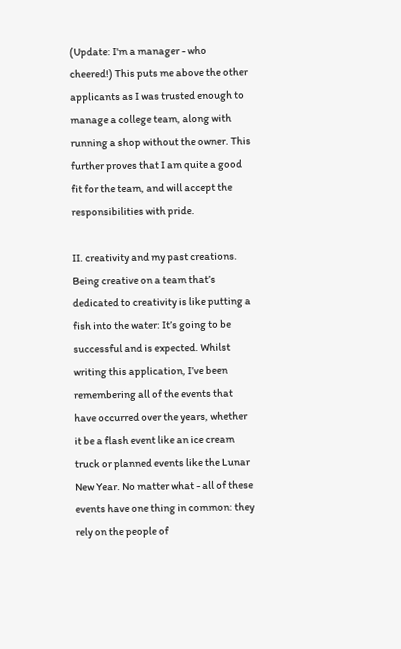(Update: I'm a manager - who cheered!) This puts me above the other applicants as I was trusted enough to manage a college team, along with running a shop without the owner. This further proves that I am quite a good fit for the team, and will accept the responsibilities with pride.

II. creativity and my past creations.
Being creative on a team that’s dedicated to creativity is like putting a fish into the water: It’s going to be successful and is expected. Whilst writing this application, I’ve been remembering all of the events that have occurred over the years, whether it be a flash event like an ice cream truck or planned events like the Lunar New Year. No matter what - all of these events have one thing in common: they rely on the people of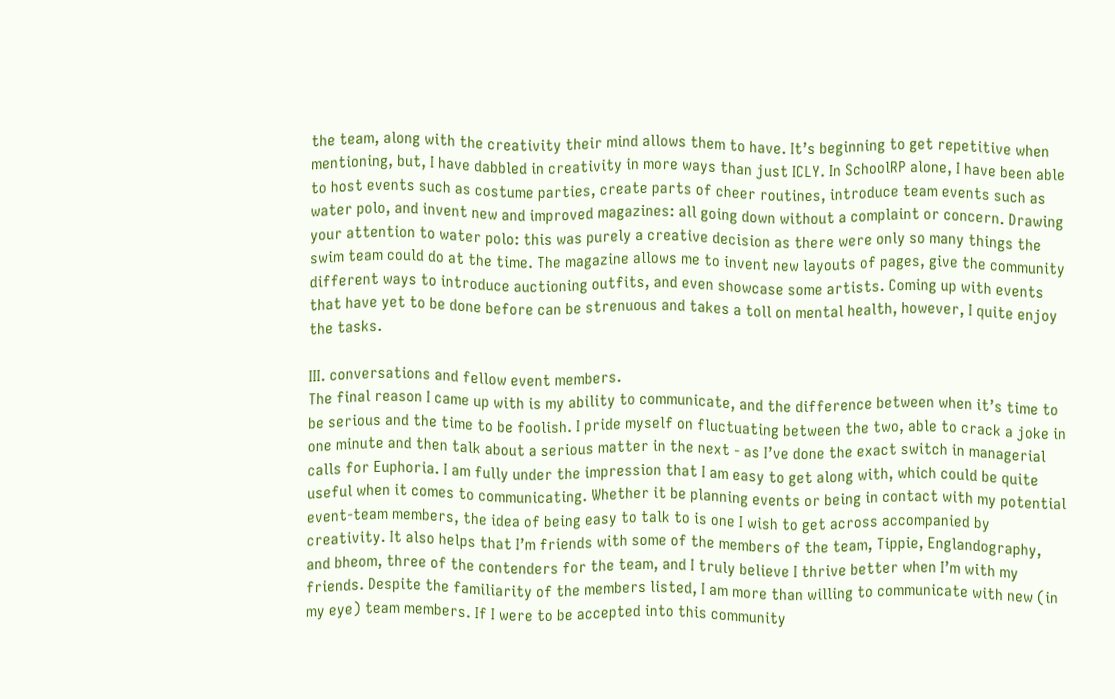the team, along with the creativity their mind allows them to have. It’s beginning to get repetitive when mentioning, but, I have dabbled in creativity in more ways than just ICLY. In SchoolRP alone, I have been able to host events such as costume parties, create parts of cheer routines, introduce team events such as water polo, and invent new and improved magazines: all going down without a complaint or concern. Drawing your attention to water polo: this was purely a creative decision as there were only so many things the swim team could do at the time. The magazine allows me to invent new layouts of pages, give the community different ways to introduce auctioning outfits, and even showcase some artists. Coming up with events that have yet to be done before can be strenuous and takes a toll on mental health, however, I quite enjoy the tasks.

III. conversations and fellow event members.
The final reason I came up with is my ability to communicate, and the difference between when it’s time to be serious and the time to be foolish. I pride myself on fluctuating between the two, able to crack a joke in one minute and then talk about a serious matter in the next - as I’ve done the exact switch in managerial calls for Euphoria. I am fully under the impression that I am easy to get along with, which could be quite useful when it comes to communicating. Whether it be planning events or being in contact with my potential event-team members, the idea of being easy to talk to is one I wish to get across accompanied by creativity. It also helps that I’m friends with some of the members of the team, Tippie, Englandography, and bheom, three of the contenders for the team, and I truly believe I thrive better when I’m with my friends. Despite the familiarity of the members listed, I am more than willing to communicate with new (in my eye) team members. If I were to be accepted into this community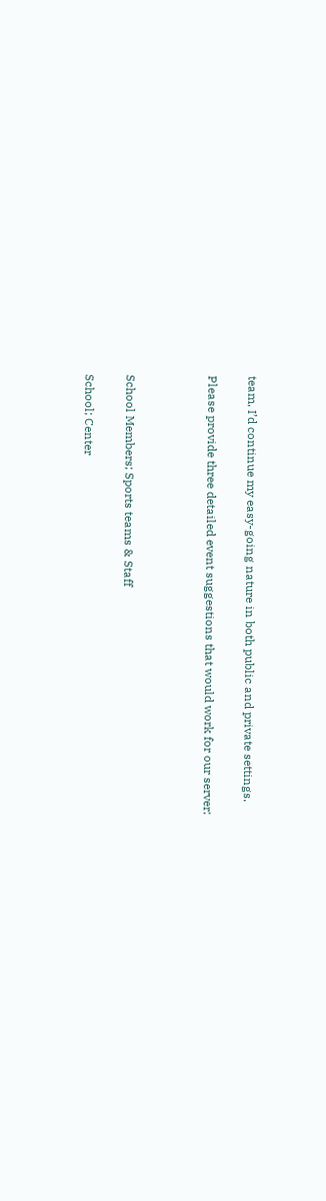team, I’d continue my easy-going nature in both public and private settings.

Please provide three detailed event suggestions that would work for our server:



School Members; Sports teams & Staff

School; Center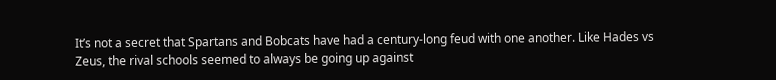It’s not a secret that Spartans and Bobcats have had a century-long feud with one another. Like Hades vs Zeus, the rival schools seemed to always be going up against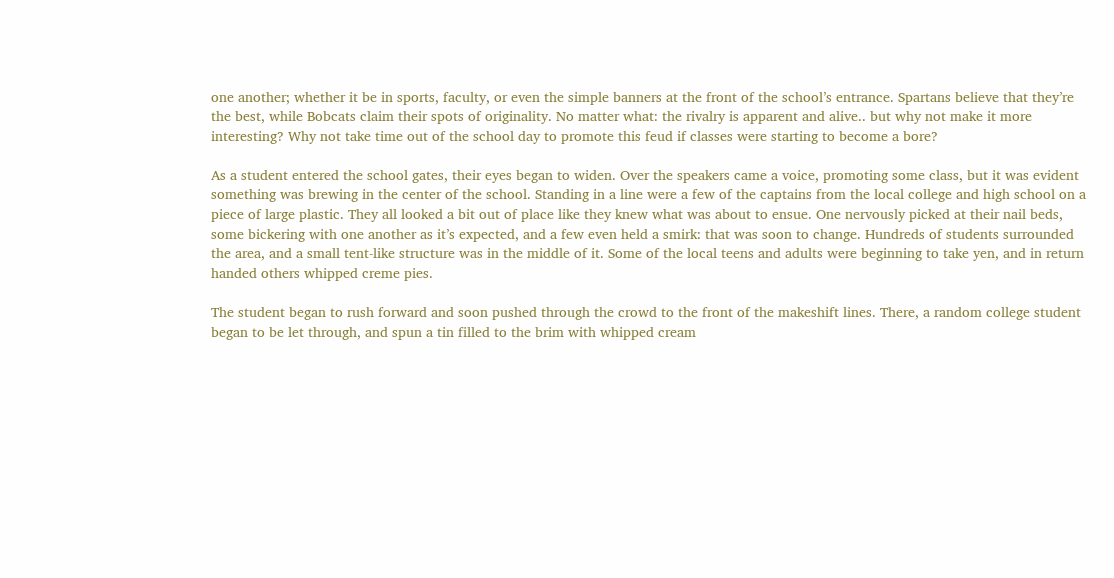one another; whether it be in sports, faculty, or even the simple banners at the front of the school’s entrance. Spartans believe that they’re the best, while Bobcats claim their spots of originality. No matter what: the rivalry is apparent and alive.. but why not make it more interesting? Why not take time out of the school day to promote this feud if classes were starting to become a bore?

As a student entered the school gates, their eyes began to widen. Over the speakers came a voice, promoting some class, but it was evident something was brewing in the center of the school. Standing in a line were a few of the captains from the local college and high school on a piece of large plastic. They all looked a bit out of place like they knew what was about to ensue. One nervously picked at their nail beds, some bickering with one another as it’s expected, and a few even held a smirk: that was soon to change. Hundreds of students surrounded the area, and a small tent-like structure was in the middle of it. Some of the local teens and adults were beginning to take yen, and in return handed others whipped creme pies.

The student began to rush forward and soon pushed through the crowd to the front of the makeshift lines. There, a random college student began to be let through, and spun a tin filled to the brim with whipped cream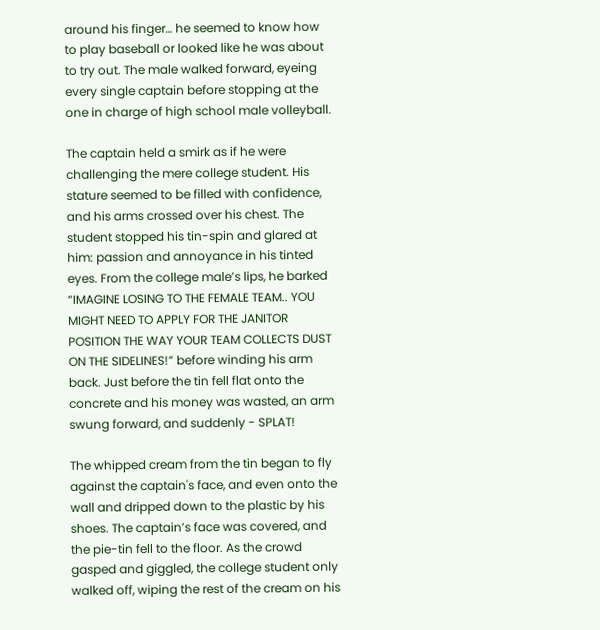around his finger… he seemed to know how to play baseball or looked like he was about to try out. The male walked forward, eyeing every single captain before stopping at the one in charge of high school male volleyball.

The captain held a smirk as if he were challenging the mere college student. His stature seemed to be filled with confidence, and his arms crossed over his chest. The student stopped his tin-spin and glared at him: passion and annoyance in his tinted eyes. From the college male’s lips, he barked “IMAGINE LOSING TO THE FEMALE TEAM.. YOU MIGHT NEED TO APPLY FOR THE JANITOR POSITION THE WAY YOUR TEAM COLLECTS DUST ON THE SIDELINES!” before winding his arm back. Just before the tin fell flat onto the concrete and his money was wasted, an arm swung forward, and suddenly - SPLAT!

The whipped cream from the tin began to fly against the captain's face, and even onto the wall and dripped down to the plastic by his shoes. The captain’s face was covered, and the pie-tin fell to the floor. As the crowd gasped and giggled, the college student only walked off, wiping the rest of the cream on his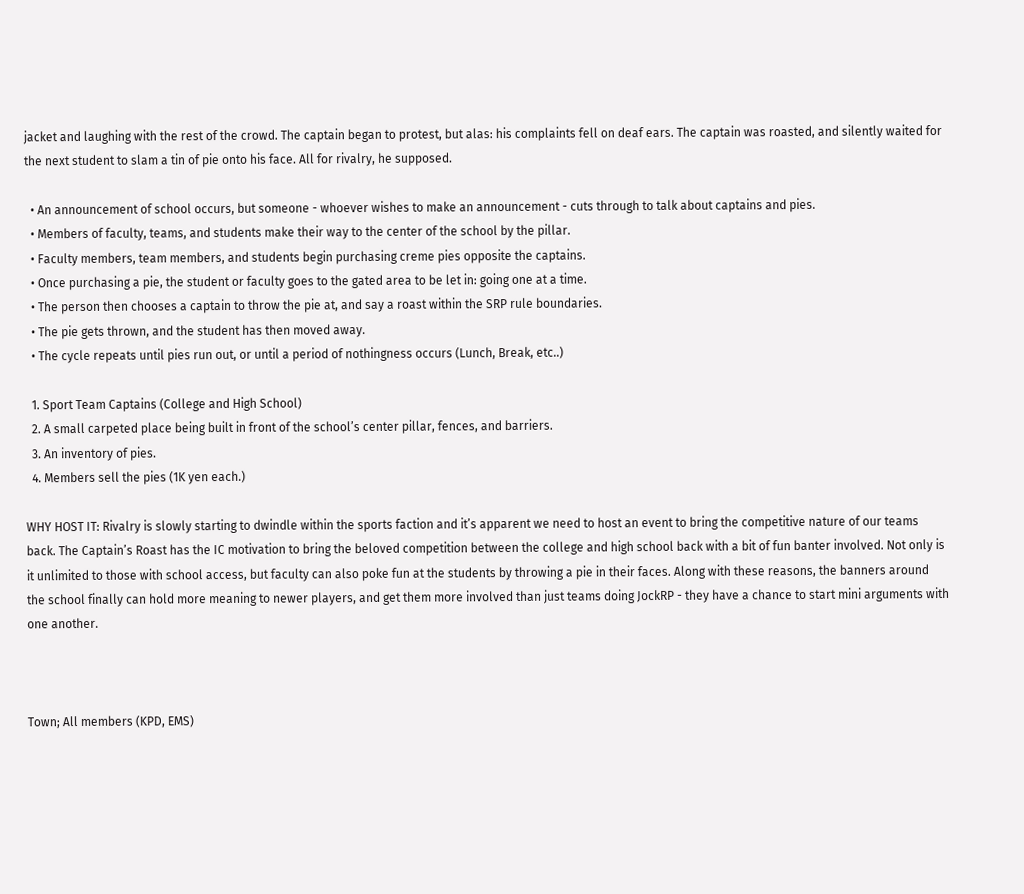jacket and laughing with the rest of the crowd. The captain began to protest, but alas: his complaints fell on deaf ears. The captain was roasted, and silently waited for the next student to slam a tin of pie onto his face. All for rivalry, he supposed.

  • An announcement of school occurs, but someone - whoever wishes to make an announcement - cuts through to talk about captains and pies.
  • Members of faculty, teams, and students make their way to the center of the school by the pillar.
  • Faculty members, team members, and students begin purchasing creme pies opposite the captains.
  • Once purchasing a pie, the student or faculty goes to the gated area to be let in: going one at a time.
  • The person then chooses a captain to throw the pie at, and say a roast within the SRP rule boundaries.
  • The pie gets thrown, and the student has then moved away.
  • The cycle repeats until pies run out, or until a period of nothingness occurs (Lunch, Break, etc..)

  1. Sport Team Captains (College and High School)
  2. A small carpeted place being built in front of the school’s center pillar, fences, and barriers.
  3. An inventory of pies.
  4. Members sell the pies (1K yen each.)

WHY HOST IT: Rivalry is slowly starting to dwindle within the sports faction and it’s apparent we need to host an event to bring the competitive nature of our teams back. The Captain’s Roast has the IC motivation to bring the beloved competition between the college and high school back with a bit of fun banter involved. Not only is it unlimited to those with school access, but faculty can also poke fun at the students by throwing a pie in their faces. Along with these reasons, the banners around the school finally can hold more meaning to newer players, and get them more involved than just teams doing JockRP - they have a chance to start mini arguments with one another.



Town; All members (KPD, EMS)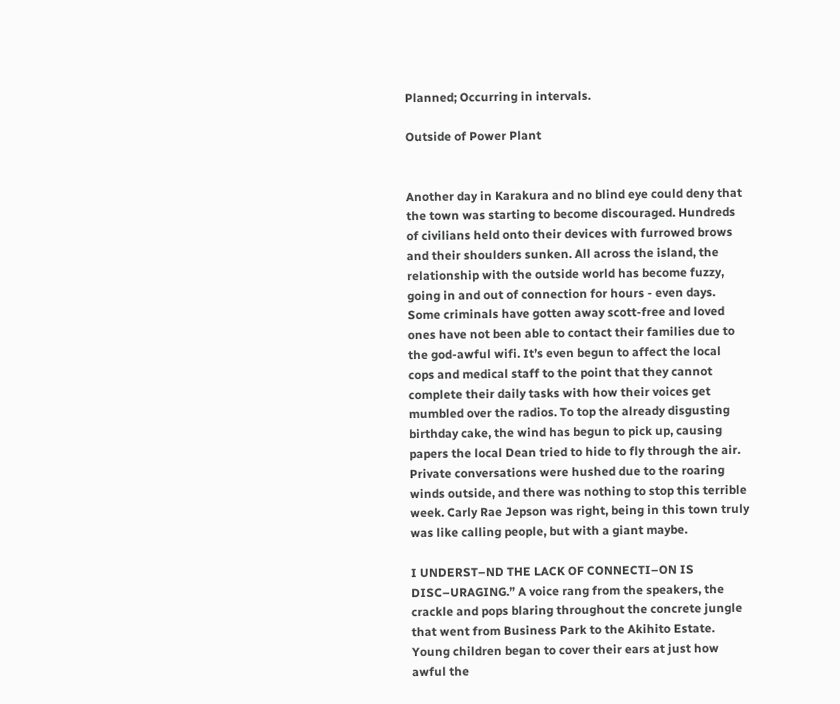Planned; Occurring in intervals.

Outside of Power Plant


Another day in Karakura and no blind eye could deny that the town was starting to become discouraged. Hundreds of civilians held onto their devices with furrowed brows and their shoulders sunken. All across the island, the relationship with the outside world has become fuzzy, going in and out of connection for hours - even days. Some criminals have gotten away scott-free and loved ones have not been able to contact their families due to the god-awful wifi. It’s even begun to affect the local cops and medical staff to the point that they cannot complete their daily tasks with how their voices get mumbled over the radios. To top the already disgusting birthday cake, the wind has begun to pick up, causing papers the local Dean tried to hide to fly through the air. Private conversations were hushed due to the roaring winds outside, and there was nothing to stop this terrible week. Carly Rae Jepson was right, being in this town truly was like calling people, but with a giant maybe.

I UNDERST–ND THE LACK OF CONNECTI–ON IS DISC–URAGING.” A voice rang from the speakers, the crackle and pops blaring throughout the concrete jungle that went from Business Park to the Akihito Estate. Young children began to cover their ears at just how awful the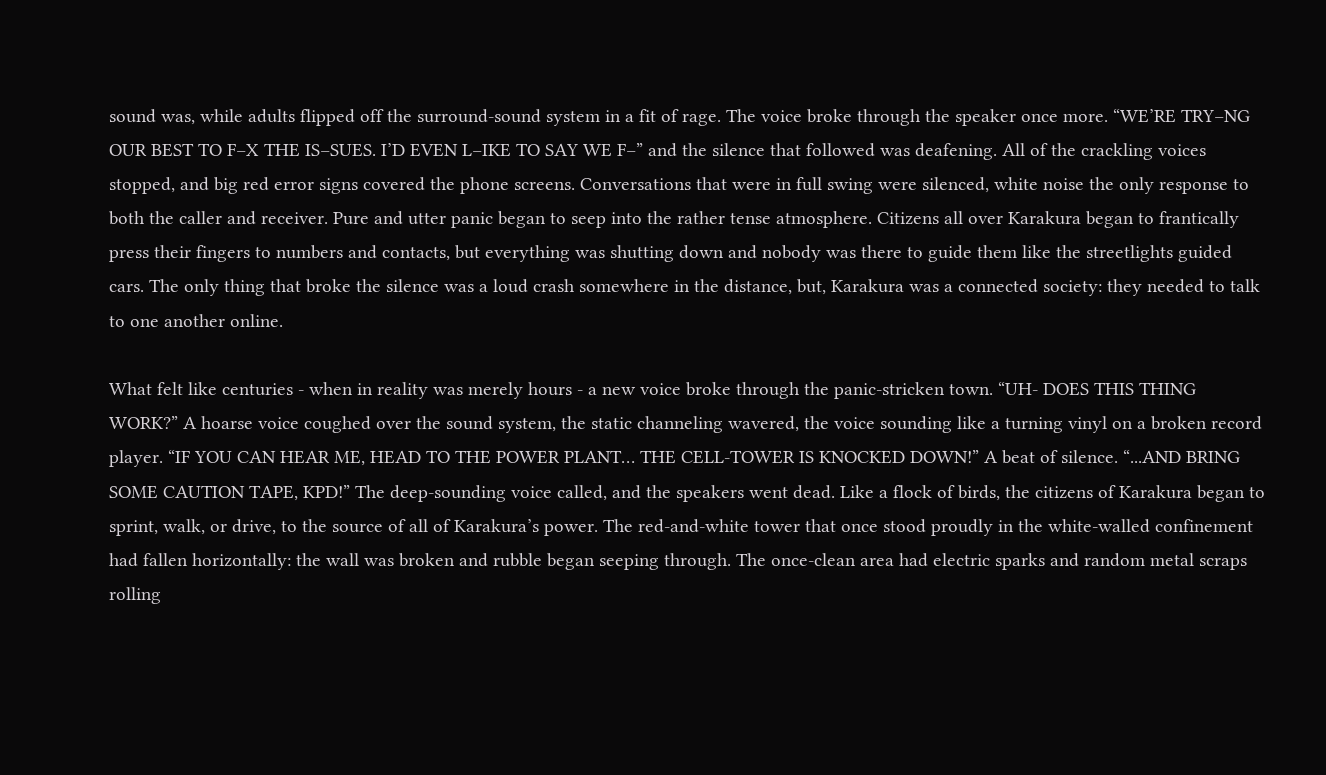sound was, while adults flipped off the surround-sound system in a fit of rage. The voice broke through the speaker once more. “WE’RE TRY–NG OUR BEST TO F–X THE IS–SUES. I’D EVEN L–IKE TO SAY WE F–” and the silence that followed was deafening. All of the crackling voices stopped, and big red error signs covered the phone screens. Conversations that were in full swing were silenced, white noise the only response to both the caller and receiver. Pure and utter panic began to seep into the rather tense atmosphere. Citizens all over Karakura began to frantically press their fingers to numbers and contacts, but everything was shutting down and nobody was there to guide them like the streetlights guided cars. The only thing that broke the silence was a loud crash somewhere in the distance, but, Karakura was a connected society: they needed to talk to one another online.

What felt like centuries - when in reality was merely hours - a new voice broke through the panic-stricken town. “UH- DOES THIS THING WORK?” A hoarse voice coughed over the sound system, the static channeling wavered, the voice sounding like a turning vinyl on a broken record player. “IF YOU CAN HEAR ME, HEAD TO THE POWER PLANT… THE CELL-TOWER IS KNOCKED DOWN!” A beat of silence. “...AND BRING SOME CAUTION TAPE, KPD!” The deep-sounding voice called, and the speakers went dead. Like a flock of birds, the citizens of Karakura began to sprint, walk, or drive, to the source of all of Karakura’s power. The red-and-white tower that once stood proudly in the white-walled confinement had fallen horizontally: the wall was broken and rubble began seeping through. The once-clean area had electric sparks and random metal scraps rolling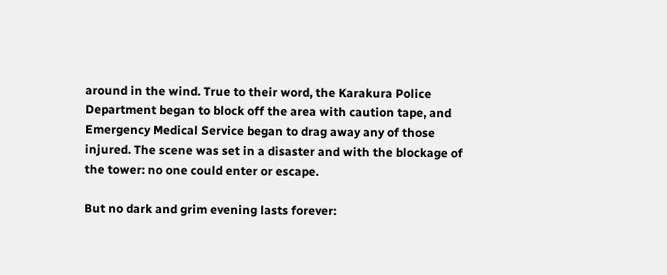around in the wind. True to their word, the Karakura Police Department began to block off the area with caution tape, and Emergency Medical Service began to drag away any of those injured. The scene was set in a disaster and with the blockage of the tower: no one could enter or escape.

But no dark and grim evening lasts forever: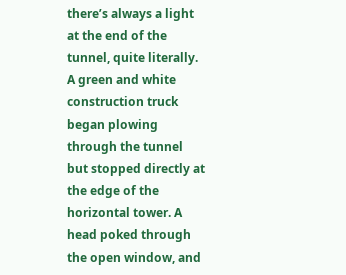there’s always a light at the end of the tunnel, quite literally. A green and white construction truck began plowing through the tunnel but stopped directly at the edge of the horizontal tower. A head poked through the open window, and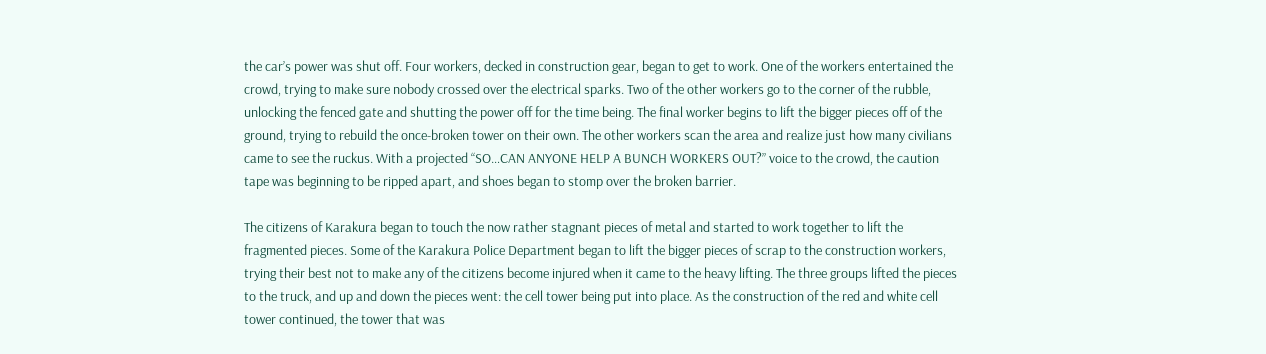the car’s power was shut off. Four workers, decked in construction gear, began to get to work. One of the workers entertained the crowd, trying to make sure nobody crossed over the electrical sparks. Two of the other workers go to the corner of the rubble, unlocking the fenced gate and shutting the power off for the time being. The final worker begins to lift the bigger pieces off of the ground, trying to rebuild the once-broken tower on their own. The other workers scan the area and realize just how many civilians came to see the ruckus. With a projected “SO…CAN ANYONE HELP A BUNCH WORKERS OUT?” voice to the crowd, the caution tape was beginning to be ripped apart, and shoes began to stomp over the broken barrier.

The citizens of Karakura began to touch the now rather stagnant pieces of metal and started to work together to lift the fragmented pieces. Some of the Karakura Police Department began to lift the bigger pieces of scrap to the construction workers, trying their best not to make any of the citizens become injured when it came to the heavy lifting. The three groups lifted the pieces to the truck, and up and down the pieces went: the cell tower being put into place. As the construction of the red and white cell tower continued, the tower that was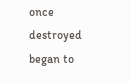once destroyed began to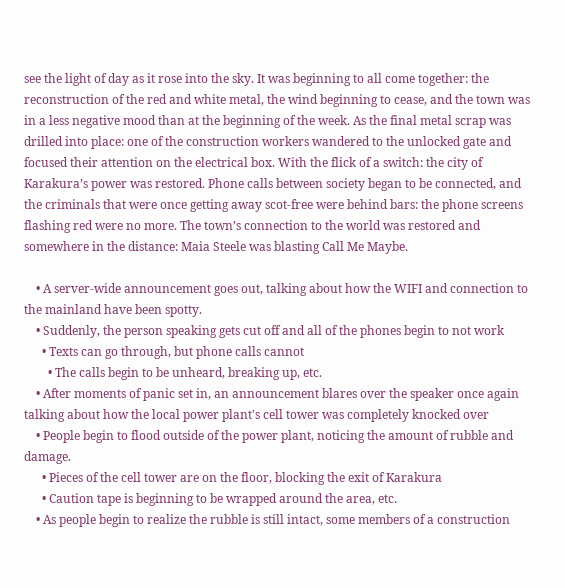see the light of day as it rose into the sky. It was beginning to all come together: the reconstruction of the red and white metal, the wind beginning to cease, and the town was in a less negative mood than at the beginning of the week. As the final metal scrap was drilled into place: one of the construction workers wandered to the unlocked gate and focused their attention on the electrical box. With the flick of a switch: the city of Karakura’s power was restored. Phone calls between society began to be connected, and the criminals that were once getting away scot-free were behind bars: the phone screens flashing red were no more. The town’s connection to the world was restored and somewhere in the distance: Maia Steele was blasting Call Me Maybe.

    • A server-wide announcement goes out, talking about how the WIFI and connection to the mainland have been spotty.
    • Suddenly, the person speaking gets cut off and all of the phones begin to not work
      • Texts can go through, but phone calls cannot
        • The calls begin to be unheard, breaking up, etc.
    • After moments of panic set in, an announcement blares over the speaker once again talking about how the local power plant's cell tower was completely knocked over
    • People begin to flood outside of the power plant, noticing the amount of rubble and damage.
      • Pieces of the cell tower are on the floor, blocking the exit of Karakura
      • Caution tape is beginning to be wrapped around the area, etc.
    • As people begin to realize the rubble is still intact, some members of a construction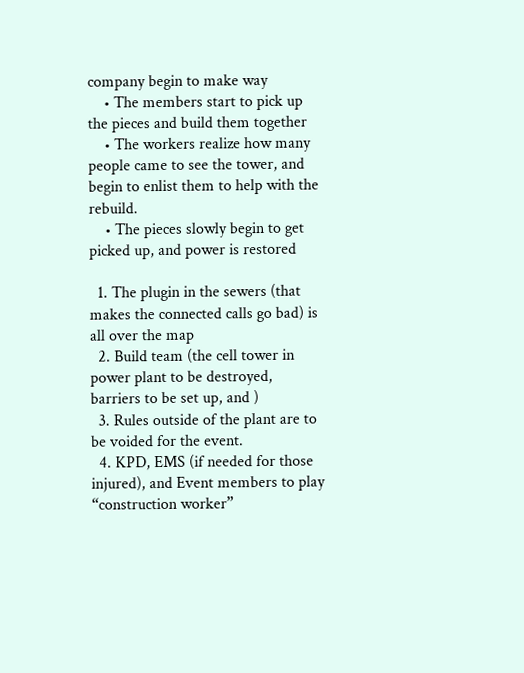company begin to make way
    • The members start to pick up the pieces and build them together
    • The workers realize how many people came to see the tower, and begin to enlist them to help with the rebuild.
    • The pieces slowly begin to get picked up, and power is restored

  1. The plugin in the sewers (that makes the connected calls go bad) is all over the map
  2. Build team (the cell tower in power plant to be destroyed, barriers to be set up, and )
  3. Rules outside of the plant are to be voided for the event.
  4. KPD, EMS (if needed for those injured), and Event members to play “construction worker”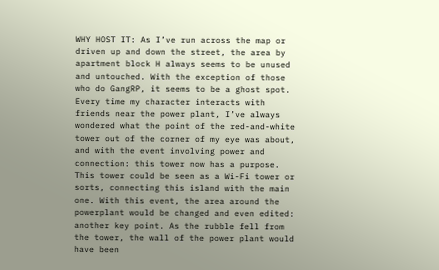WHY HOST IT: As I’ve run across the map or driven up and down the street, the area by apartment block H always seems to be unused and untouched. With the exception of those who do GangRP, it seems to be a ghost spot. Every time my character interacts with friends near the power plant, I’ve always wondered what the point of the red-and-white tower out of the corner of my eye was about, and with the event involving power and connection: this tower now has a purpose. This tower could be seen as a Wi-Fi tower or sorts, connecting this island with the main one. With this event, the area around the powerplant would be changed and even edited: another key point. As the rubble fell from the tower, the wall of the power plant would have been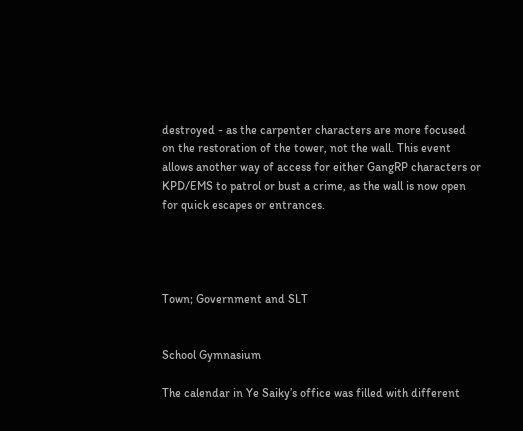destroyed - as the carpenter characters are more focused on the restoration of the tower, not the wall. This event allows another way of access for either GangRP characters or KPD/EMS to patrol or bust a crime, as the wall is now open for quick escapes or entrances.




Town; Government and SLT


School Gymnasium

The calendar in Ye Saiky’s office was filled with different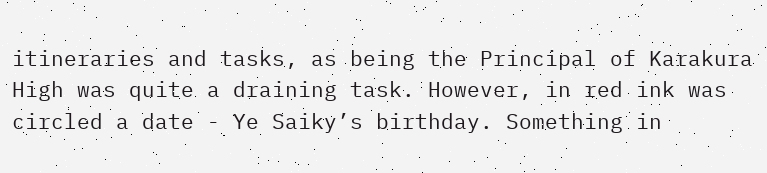itineraries and tasks, as being the Principal of Karakura High was quite a draining task. However, in red ink was circled a date - Ye Saiky’s birthday. Something in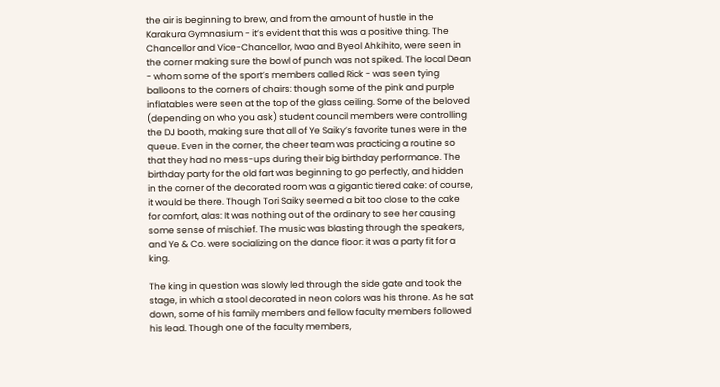the air is beginning to brew, and from the amount of hustle in the Karakura Gymnasium - it’s evident that this was a positive thing. The Chancellor and Vice-Chancellor, Iwao and Byeol Ahkihito, were seen in the corner making sure the bowl of punch was not spiked. The local Dean - whom some of the sport’s members called Rick - was seen tying balloons to the corners of chairs: though some of the pink and purple inflatables were seen at the top of the glass ceiling. Some of the beloved (depending on who you ask) student council members were controlling the DJ booth, making sure that all of Ye Saiky’s favorite tunes were in the queue. Even in the corner, the cheer team was practicing a routine so that they had no mess-ups during their big birthday performance. The birthday party for the old fart was beginning to go perfectly, and hidden in the corner of the decorated room was a gigantic tiered cake: of course, it would be there. Though Tori Saiky seemed a bit too close to the cake for comfort, alas: It was nothing out of the ordinary to see her causing some sense of mischief. The music was blasting through the speakers, and Ye & Co. were socializing on the dance floor: it was a party fit for a king.

The king in question was slowly led through the side gate and took the stage, in which a stool decorated in neon colors was his throne. As he sat down, some of his family members and fellow faculty members followed his lead. Though one of the faculty members,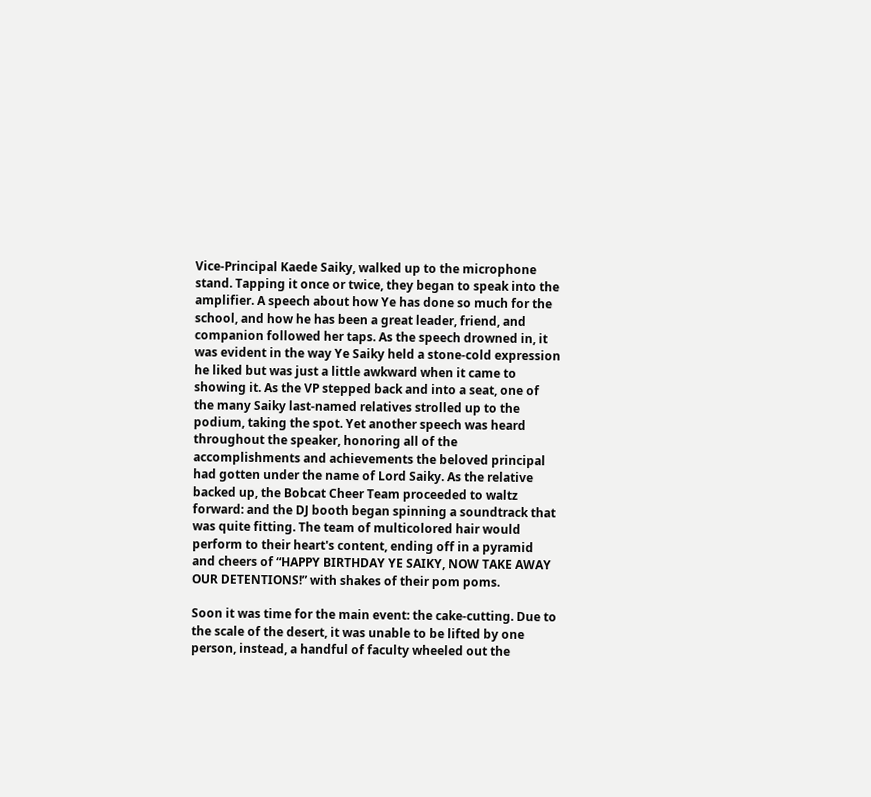Vice-Principal Kaede Saiky, walked up to the microphone stand. Tapping it once or twice, they began to speak into the amplifier. A speech about how Ye has done so much for the school, and how he has been a great leader, friend, and companion followed her taps. As the speech drowned in, it was evident in the way Ye Saiky held a stone-cold expression he liked but was just a little awkward when it came to showing it. As the VP stepped back and into a seat, one of the many Saiky last-named relatives strolled up to the podium, taking the spot. Yet another speech was heard throughout the speaker, honoring all of the accomplishments and achievements the beloved principal had gotten under the name of Lord Saiky. As the relative backed up, the Bobcat Cheer Team proceeded to waltz forward: and the DJ booth began spinning a soundtrack that was quite fitting. The team of multicolored hair would perform to their heart's content, ending off in a pyramid and cheers of “HAPPY BIRTHDAY YE SAIKY, NOW TAKE AWAY OUR DETENTIONS!” with shakes of their pom poms.

Soon it was time for the main event: the cake-cutting. Due to the scale of the desert, it was unable to be lifted by one person, instead, a handful of faculty wheeled out the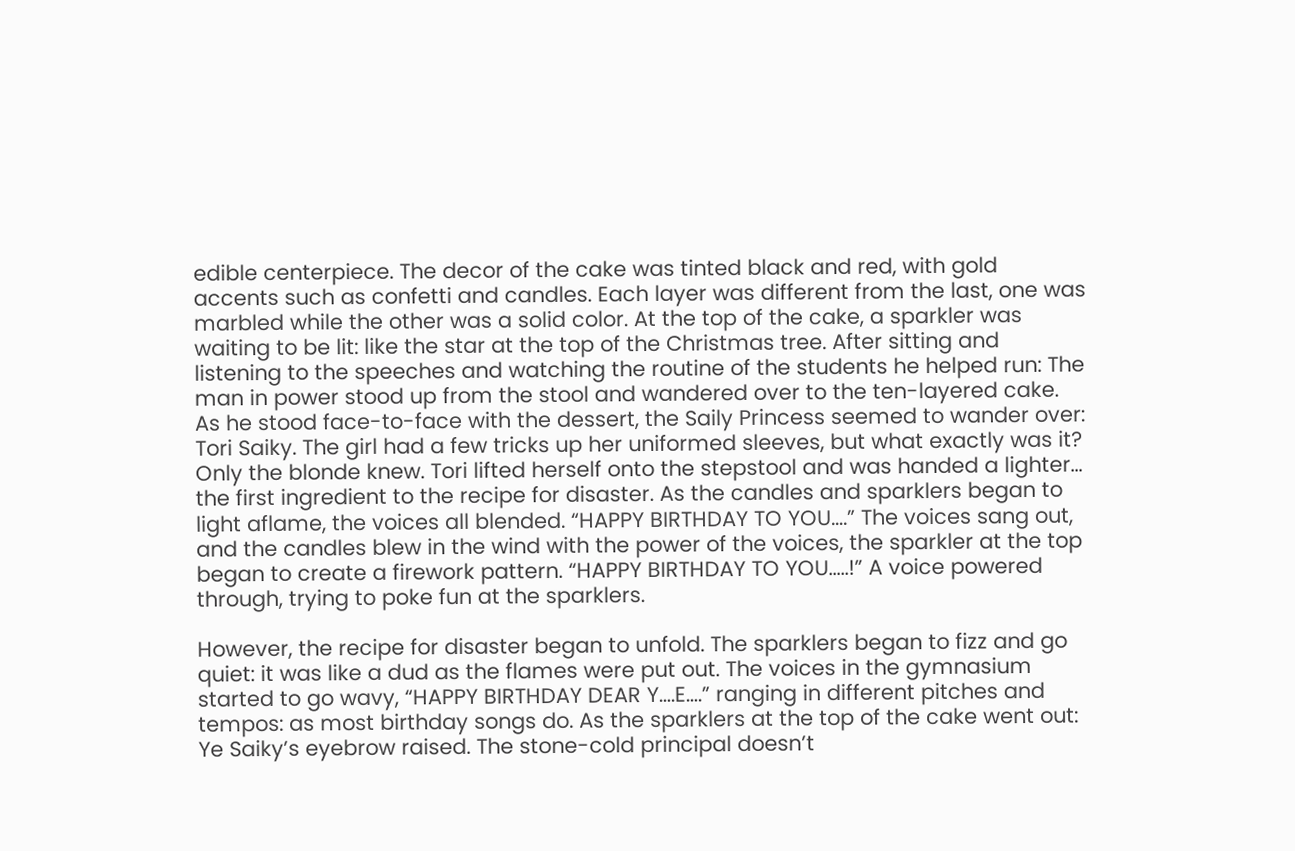edible centerpiece. The decor of the cake was tinted black and red, with gold accents such as confetti and candles. Each layer was different from the last, one was marbled while the other was a solid color. At the top of the cake, a sparkler was waiting to be lit: like the star at the top of the Christmas tree. After sitting and listening to the speeches and watching the routine of the students he helped run: The man in power stood up from the stool and wandered over to the ten-layered cake. As he stood face-to-face with the dessert, the Saily Princess seemed to wander over: Tori Saiky. The girl had a few tricks up her uniformed sleeves, but what exactly was it? Only the blonde knew. Tori lifted herself onto the stepstool and was handed a lighter… the first ingredient to the recipe for disaster. As the candles and sparklers began to light aflame, the voices all blended. “HAPPY BIRTHDAY TO YOU….” The voices sang out, and the candles blew in the wind with the power of the voices, the sparkler at the top began to create a firework pattern. “HAPPY BIRTHDAY TO YOU…..!” A voice powered through, trying to poke fun at the sparklers.

However, the recipe for disaster began to unfold. The sparklers began to fizz and go quiet: it was like a dud as the flames were put out. The voices in the gymnasium started to go wavy, “HAPPY BIRTHDAY DEAR Y….E….” ranging in different pitches and tempos: as most birthday songs do. As the sparklers at the top of the cake went out: Ye Saiky’s eyebrow raised. The stone-cold principal doesn’t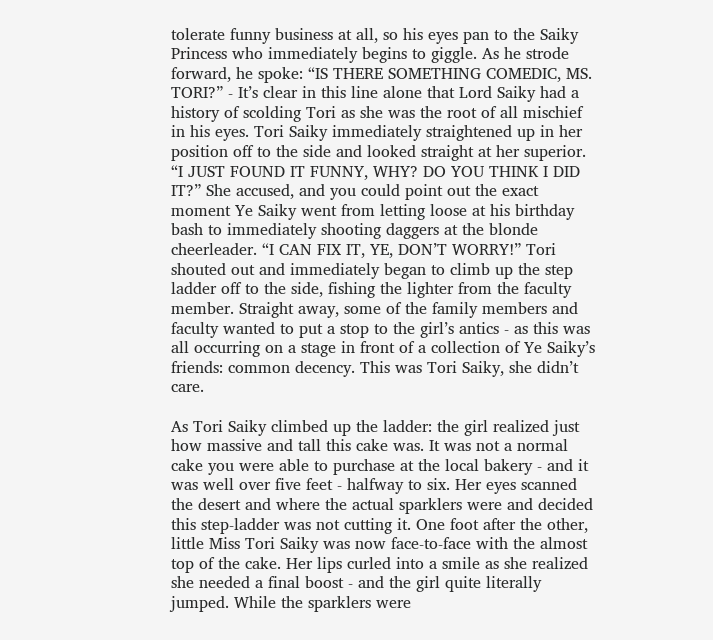tolerate funny business at all, so his eyes pan to the Saiky Princess who immediately begins to giggle. As he strode forward, he spoke: “IS THERE SOMETHING COMEDIC, MS. TORI?” - It’s clear in this line alone that Lord Saiky had a history of scolding Tori as she was the root of all mischief in his eyes. Tori Saiky immediately straightened up in her position off to the side and looked straight at her superior. “I JUST FOUND IT FUNNY, WHY? DO YOU THINK I DID IT?” She accused, and you could point out the exact moment Ye Saiky went from letting loose at his birthday bash to immediately shooting daggers at the blonde cheerleader. “I CAN FIX IT, YE, DON’T WORRY!” Tori shouted out and immediately began to climb up the step ladder off to the side, fishing the lighter from the faculty member. Straight away, some of the family members and faculty wanted to put a stop to the girl’s antics - as this was all occurring on a stage in front of a collection of Ye Saiky’s friends: common decency. This was Tori Saiky, she didn’t care.

As Tori Saiky climbed up the ladder: the girl realized just how massive and tall this cake was. It was not a normal cake you were able to purchase at the local bakery - and it was well over five feet - halfway to six. Her eyes scanned the desert and where the actual sparklers were and decided this step-ladder was not cutting it. One foot after the other, little Miss Tori Saiky was now face-to-face with the almost top of the cake. Her lips curled into a smile as she realized she needed a final boost - and the girl quite literally jumped. While the sparklers were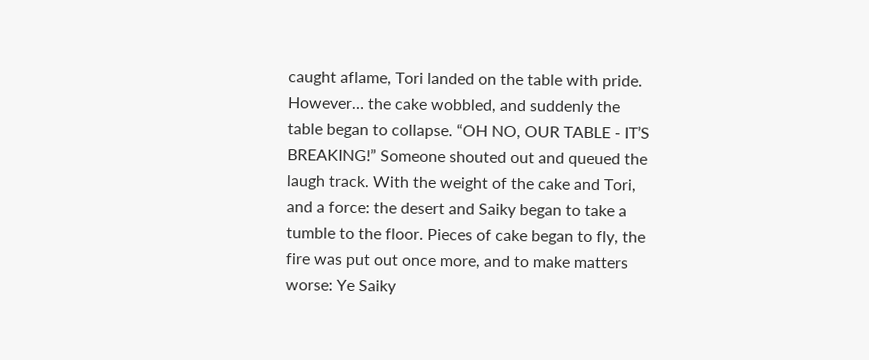caught aflame, Tori landed on the table with pride. However… the cake wobbled, and suddenly the table began to collapse. “OH NO, OUR TABLE - IT’S BREAKING!” Someone shouted out and queued the laugh track. With the weight of the cake and Tori, and a force: the desert and Saiky began to take a tumble to the floor. Pieces of cake began to fly, the fire was put out once more, and to make matters worse: Ye Saiky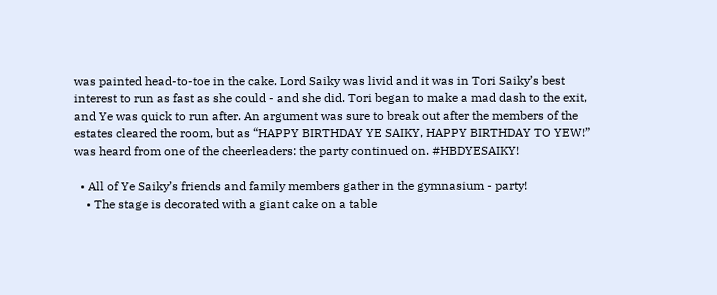was painted head-to-toe in the cake. Lord Saiky was livid and it was in Tori Saiky’s best interest to run as fast as she could - and she did. Tori began to make a mad dash to the exit, and Ye was quick to run after. An argument was sure to break out after the members of the estates cleared the room, but as “HAPPY BIRTHDAY YE SAIKY, HAPPY BIRTHDAY TO YEW!” was heard from one of the cheerleaders: the party continued on. #HBDYESAIKY!

  • All of Ye Saiky’s friends and family members gather in the gymnasium - party!
    • The stage is decorated with a giant cake on a table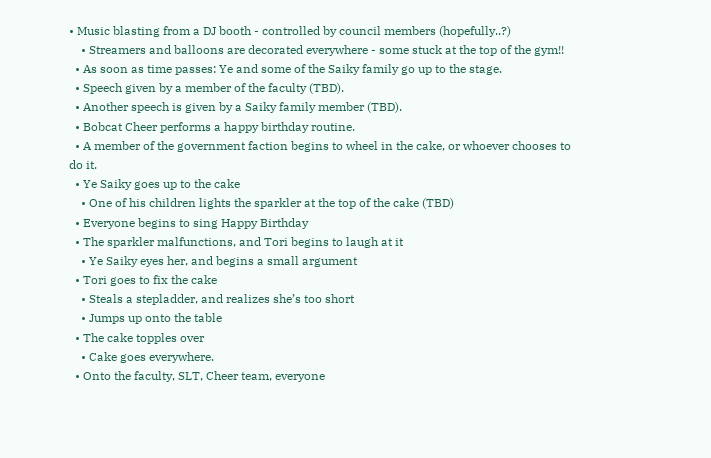• Music blasting from a DJ booth - controlled by council members (hopefully..?)
    • Streamers and balloons are decorated everywhere - some stuck at the top of the gym!!
  • As soon as time passes: Ye and some of the Saiky family go up to the stage.
  • Speech given by a member of the faculty (TBD).
  • Another speech is given by a Saiky family member (TBD).
  • Bobcat Cheer performs a happy birthday routine.
  • A member of the government faction begins to wheel in the cake, or whoever chooses to do it.
  • Ye Saiky goes up to the cake
    • One of his children lights the sparkler at the top of the cake (TBD)
  • Everyone begins to sing Happy Birthday
  • The sparkler malfunctions, and Tori begins to laugh at it
    • Ye Saiky eyes her, and begins a small argument
  • Tori goes to fix the cake
    • Steals a stepladder, and realizes she’s too short
    • Jumps up onto the table
  • The cake topples over
    • Cake goes everywhere.
  • Onto the faculty, SLT, Cheer team, everyone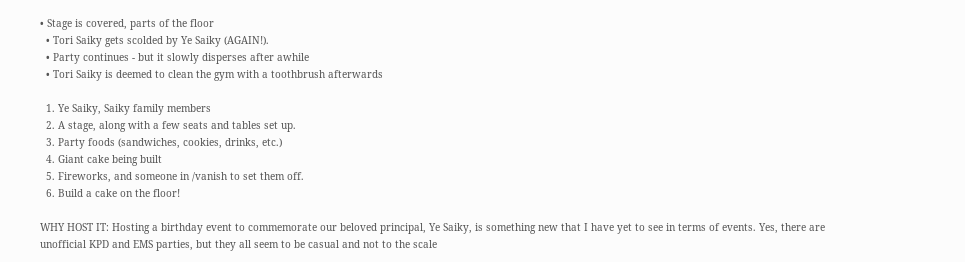• Stage is covered, parts of the floor
  • Tori Saiky gets scolded by Ye Saiky (AGAIN!).
  • Party continues - but it slowly disperses after awhile
  • Tori Saiky is deemed to clean the gym with a toothbrush afterwards

  1. Ye Saiky, Saiky family members
  2. A stage, along with a few seats and tables set up.
  3. Party foods (sandwiches, cookies, drinks, etc.)
  4. Giant cake being built
  5. Fireworks, and someone in /vanish to set them off.
  6. Build a cake on the floor!

WHY HOST IT: Hosting a birthday event to commemorate our beloved principal, Ye Saiky, is something new that I have yet to see in terms of events. Yes, there are unofficial KPD and EMS parties, but they all seem to be casual and not to the scale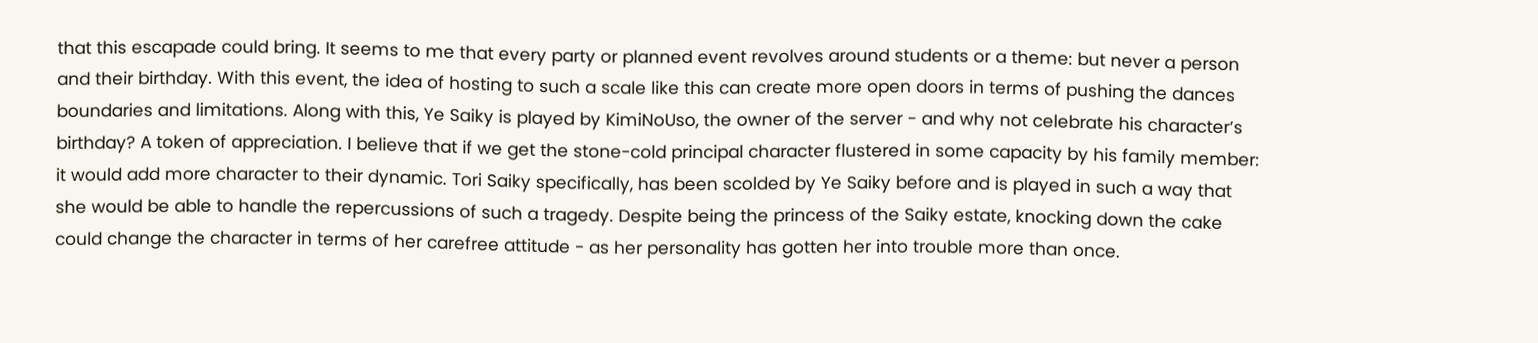that this escapade could bring. It seems to me that every party or planned event revolves around students or a theme: but never a person and their birthday. With this event, the idea of hosting to such a scale like this can create more open doors in terms of pushing the dances boundaries and limitations. Along with this, Ye Saiky is played by KimiNoUso, the owner of the server - and why not celebrate his character’s birthday? A token of appreciation. I believe that if we get the stone-cold principal character flustered in some capacity by his family member: it would add more character to their dynamic. Tori Saiky specifically, has been scolded by Ye Saiky before and is played in such a way that she would be able to handle the repercussions of such a tragedy. Despite being the princess of the Saiky estate, knocking down the cake could change the character in terms of her carefree attitude - as her personality has gotten her into trouble more than once.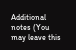Additional notes (You may leave this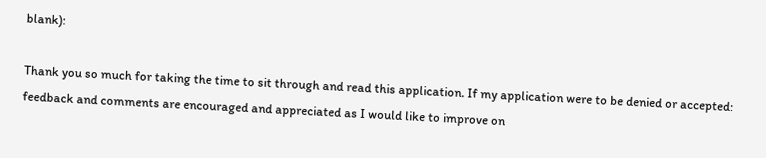blank):

Thank you so much for taking the time to sit through and read this application. If my application were to be denied or accepted: feedback and comments are encouraged and appreciated as I would like to improve on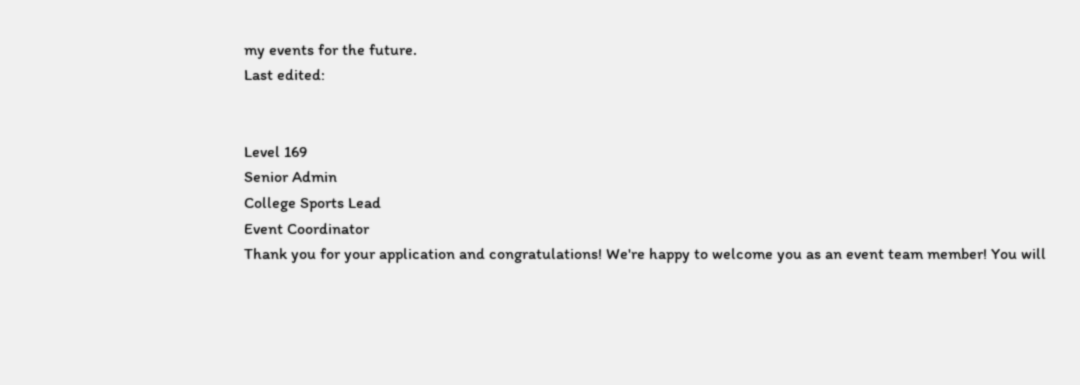my events for the future.
Last edited:


Level 169
Senior Admin
College Sports Lead
Event Coordinator
Thank you for your application and congratulations! We're happy to welcome you as an event team member! You will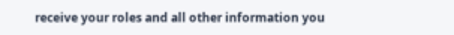receive your roles and all other information you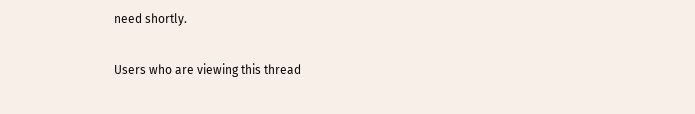need shortly.

Users who are viewing this thread